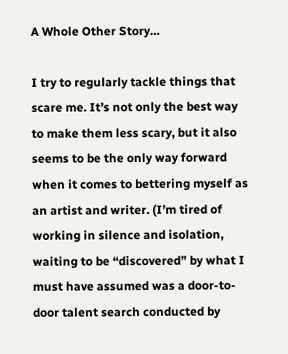A Whole Other Story…

I try to regularly tackle things that scare me. It’s not only the best way to make them less scary, but it also seems to be the only way forward when it comes to bettering myself as an artist and writer. (I’m tired of working in silence and isolation, waiting to be “discovered” by what I must have assumed was a door-to-door talent search conducted by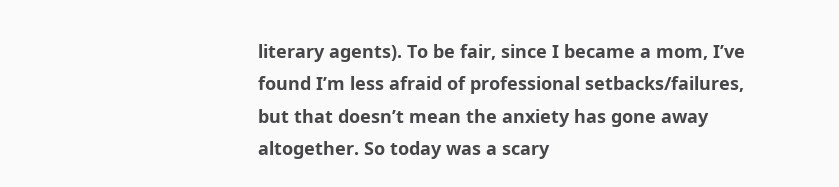literary agents). To be fair, since I became a mom, I’ve found I’m less afraid of professional setbacks/failures, but that doesn’t mean the anxiety has gone away altogether. So today was a scary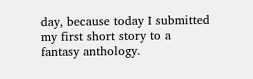day, because today I submitted my first short story to a fantasy anthology.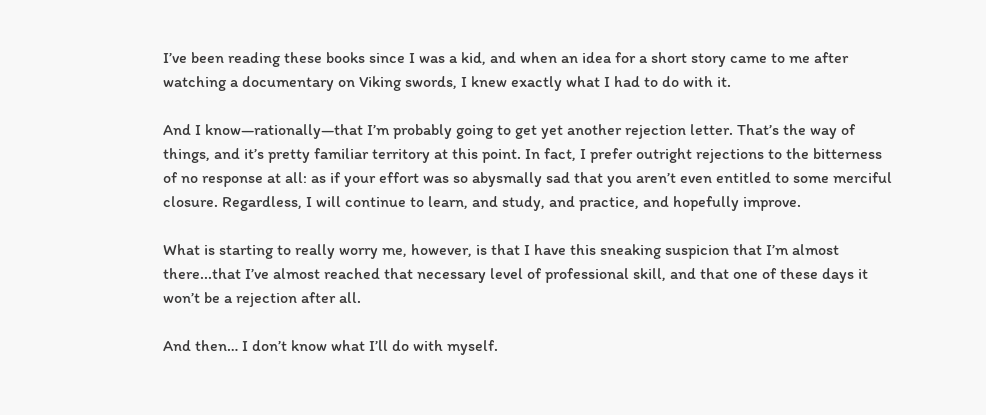I’ve been reading these books since I was a kid, and when an idea for a short story came to me after watching a documentary on Viking swords, I knew exactly what I had to do with it.

And I know—rationally—that I’m probably going to get yet another rejection letter. That’s the way of things, and it’s pretty familiar territory at this point. In fact, I prefer outright rejections to the bitterness of no response at all: as if your effort was so abysmally sad that you aren’t even entitled to some merciful closure. Regardless, I will continue to learn, and study, and practice, and hopefully improve.

What is starting to really worry me, however, is that I have this sneaking suspicion that I’m almost there...that I’ve almost reached that necessary level of professional skill, and that one of these days it won’t be a rejection after all.

And then… I don’t know what I’ll do with myself.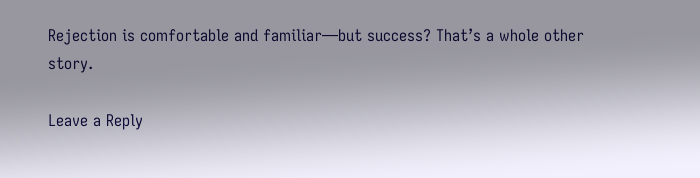Rejection is comfortable and familiar—but success? That’s a whole other story.

Leave a Reply